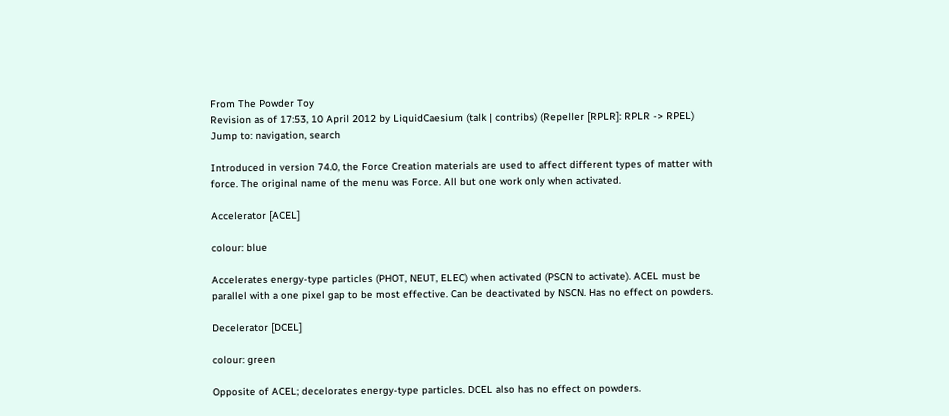From The Powder Toy
Revision as of 17:53, 10 April 2012 by LiquidCaesium (talk | contribs) (Repeller [RPLR]: RPLR -> RPEL)
Jump to: navigation, search

Introduced in version 74.0, the Force Creation materials are used to affect different types of matter with force. The original name of the menu was Force. All but one work only when activated.

Accelerator [ACEL]

colour: blue

Accelerates energy-type particles (PHOT, NEUT, ELEC) when activated (PSCN to activate). ACEL must be parallel with a one pixel gap to be most effective. Can be deactivated by NSCN. Has no effect on powders.

Decelerator [DCEL]

colour: green

Opposite of ACEL; decelorates energy-type particles. DCEL also has no effect on powders.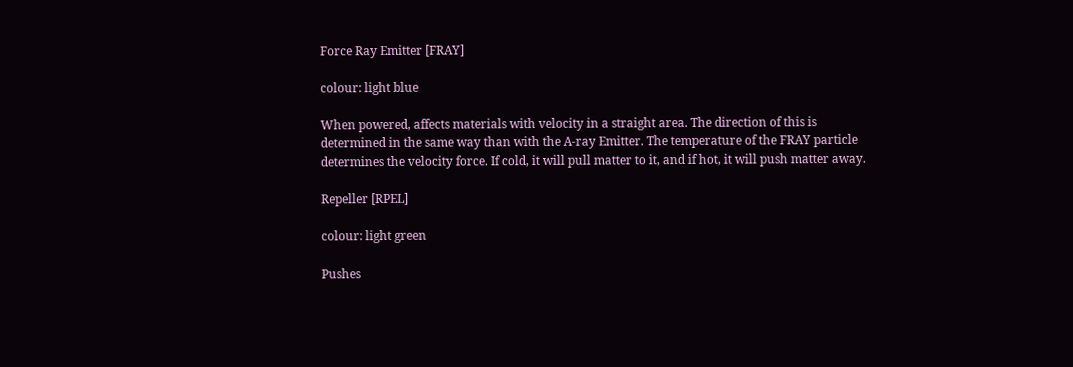Force Ray Emitter [FRAY]

colour: light blue

When powered, affects materials with velocity in a straight area. The direction of this is determined in the same way than with the A-ray Emitter. The temperature of the FRAY particle determines the velocity force. If cold, it will pull matter to it, and if hot, it will push matter away.

Repeller [RPEL]

colour: light green

Pushes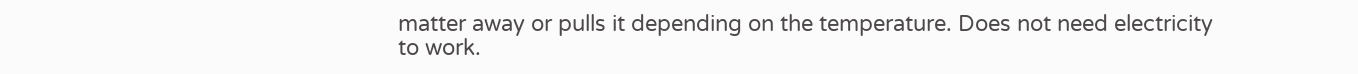matter away or pulls it depending on the temperature. Does not need electricity to work.